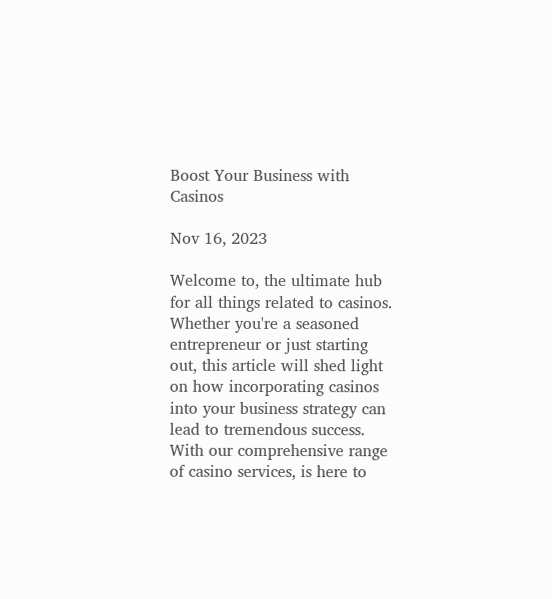Boost Your Business with Casinos

Nov 16, 2023

Welcome to, the ultimate hub for all things related to casinos. Whether you're a seasoned entrepreneur or just starting out, this article will shed light on how incorporating casinos into your business strategy can lead to tremendous success. With our comprehensive range of casino services, is here to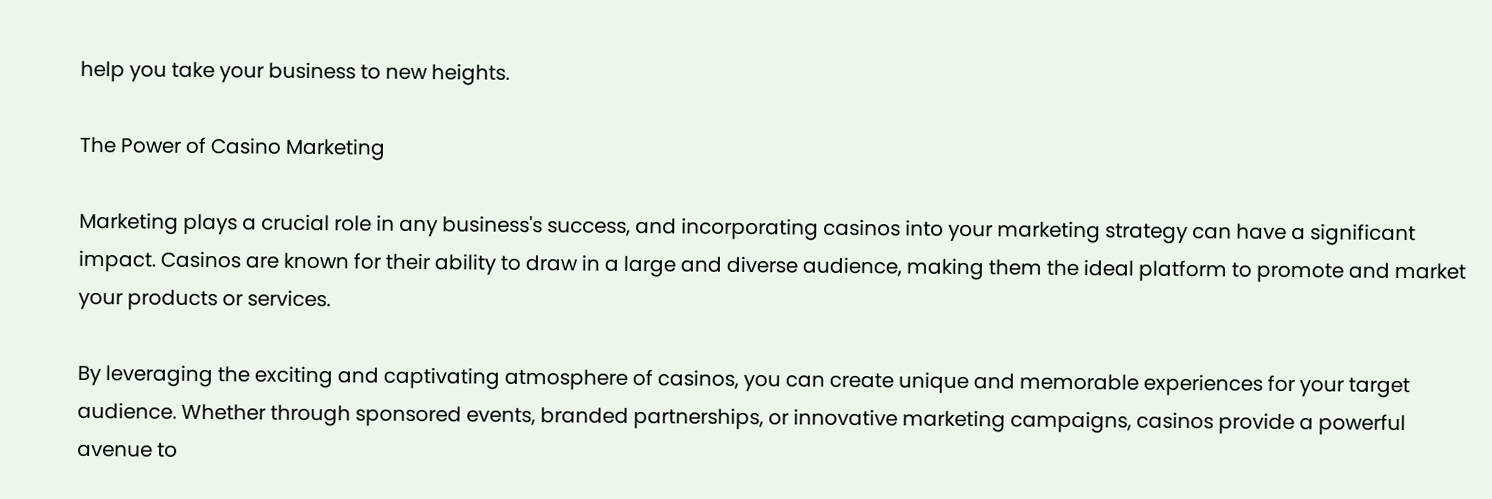help you take your business to new heights.

The Power of Casino Marketing

Marketing plays a crucial role in any business's success, and incorporating casinos into your marketing strategy can have a significant impact. Casinos are known for their ability to draw in a large and diverse audience, making them the ideal platform to promote and market your products or services.

By leveraging the exciting and captivating atmosphere of casinos, you can create unique and memorable experiences for your target audience. Whether through sponsored events, branded partnerships, or innovative marketing campaigns, casinos provide a powerful avenue to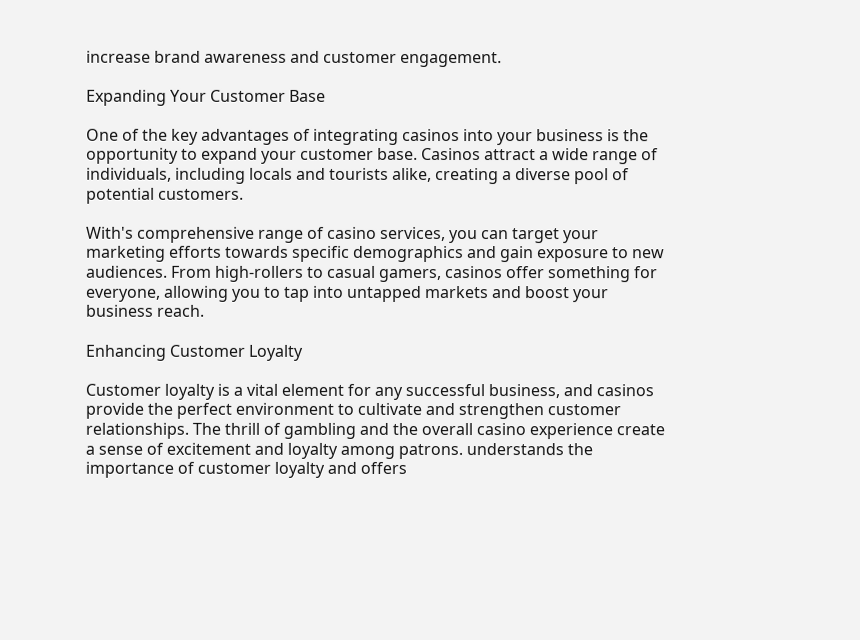increase brand awareness and customer engagement.

Expanding Your Customer Base

One of the key advantages of integrating casinos into your business is the opportunity to expand your customer base. Casinos attract a wide range of individuals, including locals and tourists alike, creating a diverse pool of potential customers.

With's comprehensive range of casino services, you can target your marketing efforts towards specific demographics and gain exposure to new audiences. From high-rollers to casual gamers, casinos offer something for everyone, allowing you to tap into untapped markets and boost your business reach.

Enhancing Customer Loyalty

Customer loyalty is a vital element for any successful business, and casinos provide the perfect environment to cultivate and strengthen customer relationships. The thrill of gambling and the overall casino experience create a sense of excitement and loyalty among patrons. understands the importance of customer loyalty and offers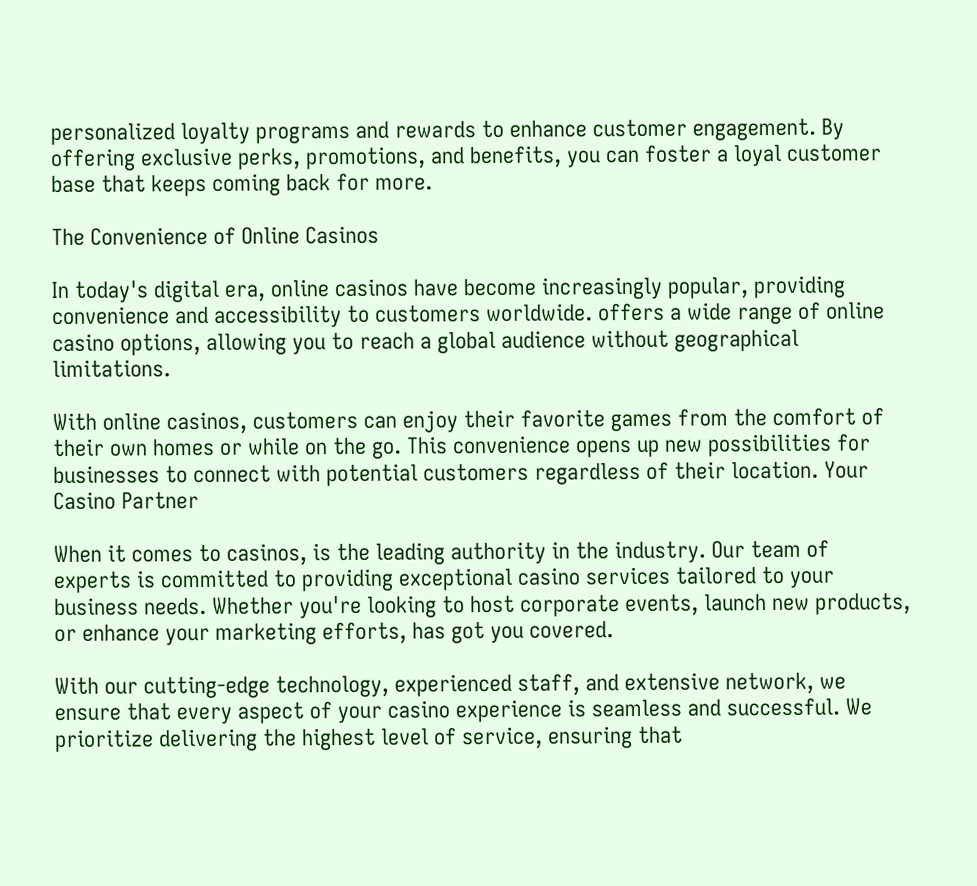personalized loyalty programs and rewards to enhance customer engagement. By offering exclusive perks, promotions, and benefits, you can foster a loyal customer base that keeps coming back for more.

The Convenience of Online Casinos

In today's digital era, online casinos have become increasingly popular, providing convenience and accessibility to customers worldwide. offers a wide range of online casino options, allowing you to reach a global audience without geographical limitations.

With online casinos, customers can enjoy their favorite games from the comfort of their own homes or while on the go. This convenience opens up new possibilities for businesses to connect with potential customers regardless of their location. Your Casino Partner

When it comes to casinos, is the leading authority in the industry. Our team of experts is committed to providing exceptional casino services tailored to your business needs. Whether you're looking to host corporate events, launch new products, or enhance your marketing efforts, has got you covered.

With our cutting-edge technology, experienced staff, and extensive network, we ensure that every aspect of your casino experience is seamless and successful. We prioritize delivering the highest level of service, ensuring that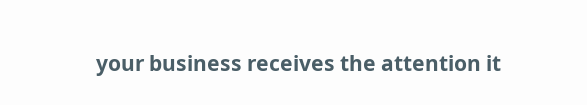your business receives the attention it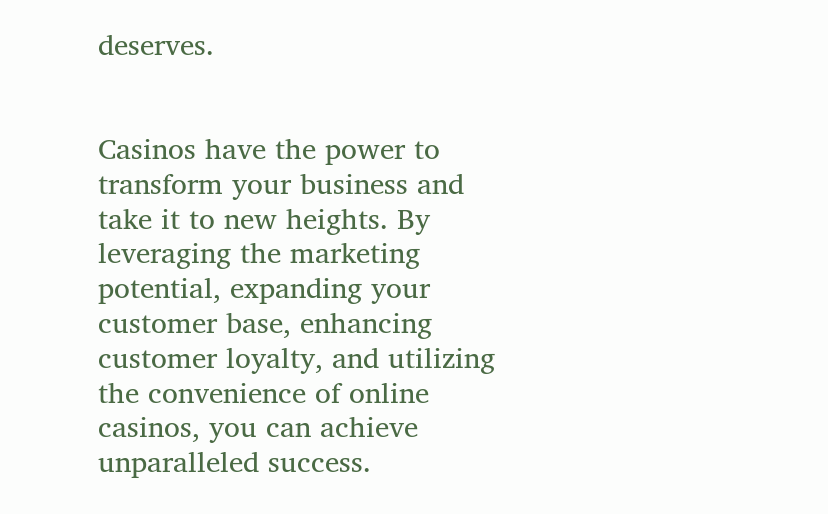deserves.


Casinos have the power to transform your business and take it to new heights. By leveraging the marketing potential, expanding your customer base, enhancing customer loyalty, and utilizing the convenience of online casinos, you can achieve unparalleled success.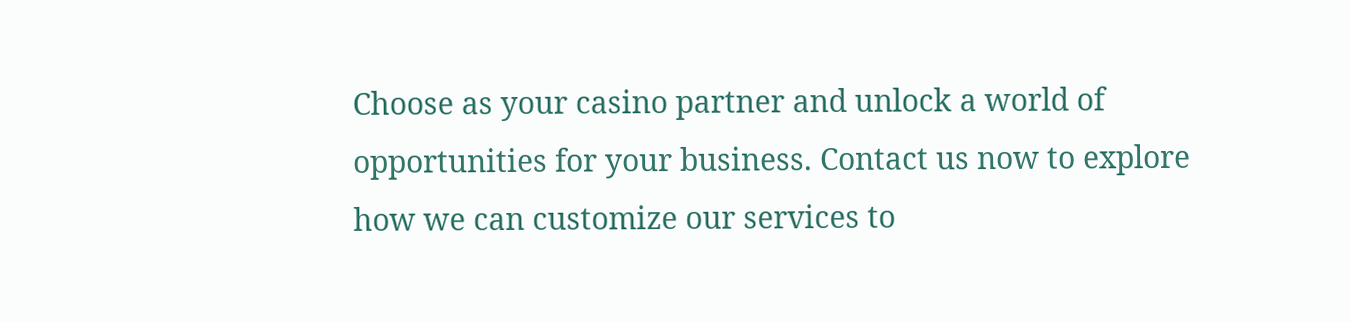Choose as your casino partner and unlock a world of opportunities for your business. Contact us now to explore how we can customize our services to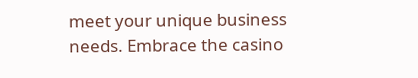meet your unique business needs. Embrace the casino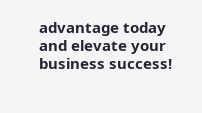advantage today and elevate your business success!